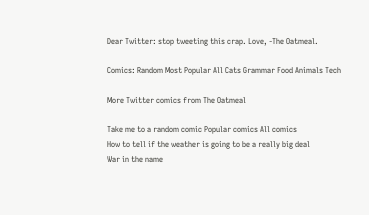Dear Twitter: stop tweeting this crap. Love, -The Oatmeal.

Comics: Random Most Popular All Cats Grammar Food Animals Tech

More Twitter comics from The Oatmeal

Take me to a random comic Popular comics All comics
How to tell if the weather is going to be a really big deal
War in the name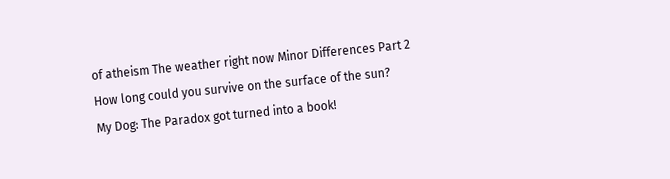of atheism The weather right now Minor Differences Part 2 How long could you survive on the surface of the sun?
My Dog: The Paradox got turned into a book!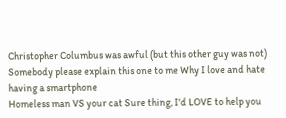Christopher Columbus was awful (but this other guy was not) Somebody please explain this one to me Why I love and hate having a smartphone
Homeless man VS your cat Sure thing, I'd LOVE to help you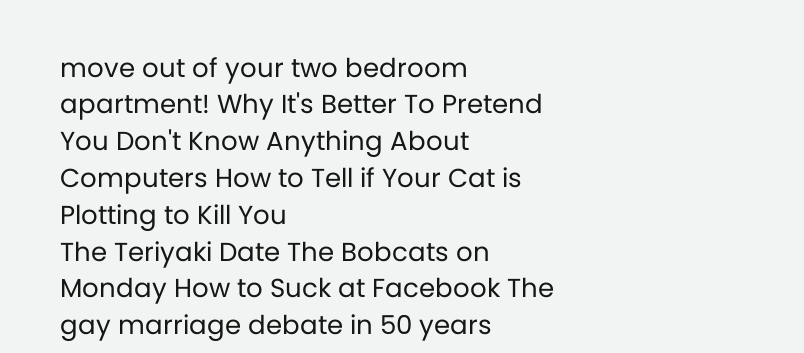move out of your two bedroom apartment! Why It's Better To Pretend You Don't Know Anything About Computers How to Tell if Your Cat is Plotting to Kill You
The Teriyaki Date The Bobcats on Monday How to Suck at Facebook The gay marriage debate in 50 years